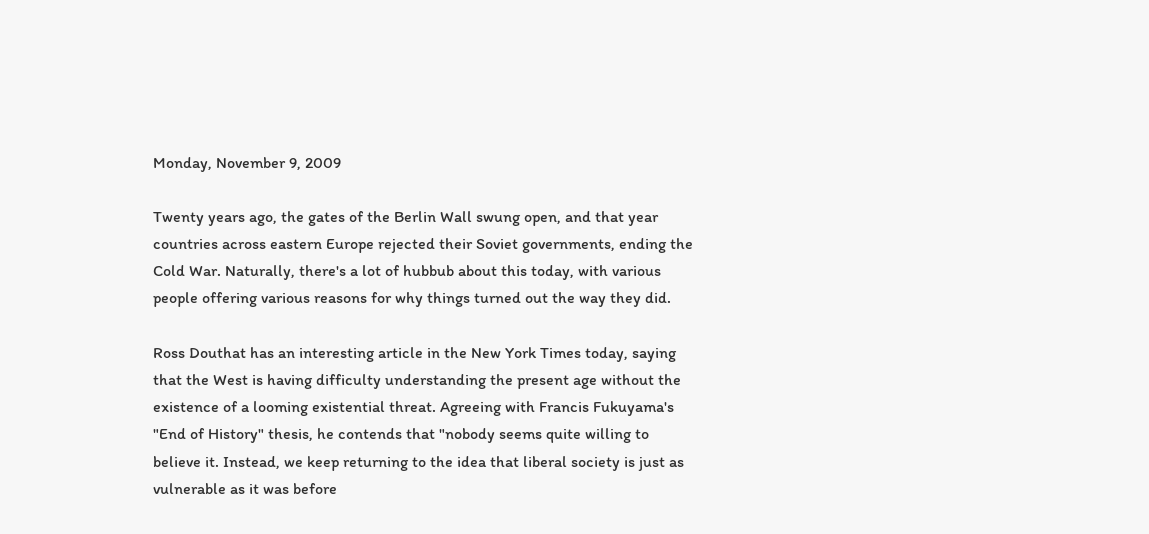Monday, November 9, 2009

Twenty years ago, the gates of the Berlin Wall swung open, and that year countries across eastern Europe rejected their Soviet governments, ending the Cold War. Naturally, there's a lot of hubbub about this today, with various people offering various reasons for why things turned out the way they did.

Ross Douthat has an interesting article in the New York Times today, saying that the West is having difficulty understanding the present age without the existence of a looming existential threat. Agreeing with Francis Fukuyama's "End of History" thesis, he contends that "nobody seems quite willing to believe it. Instead, we keep returning to the idea that liberal society is just as vulnerable as it was before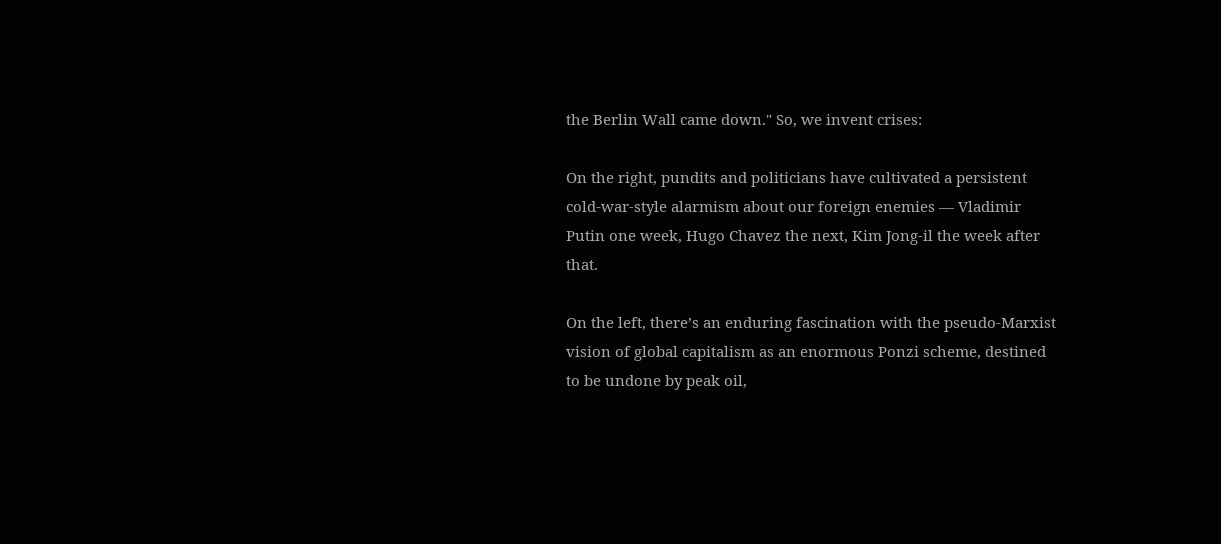the Berlin Wall came down." So, we invent crises:

On the right, pundits and politicians have cultivated a persistent cold-war-style alarmism about our foreign enemies — Vladimir Putin one week, Hugo Chavez the next, Kim Jong-il the week after that.

On the left, there’s an enduring fascination with the pseudo-Marxist vision of global capitalism as an enormous Ponzi scheme, destined to be undone by peak oil,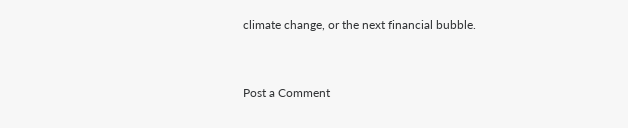climate change, or the next financial bubble.


Post a Comment